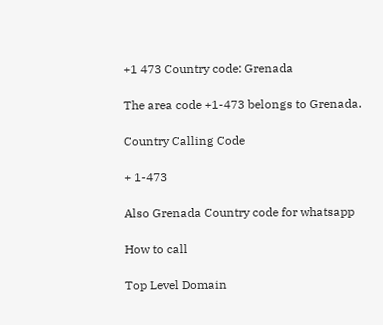+1 473 Country code: Grenada

The area code +1-473 belongs to Grenada.

Country Calling Code

+ 1-473

Also Grenada Country code for whatsapp

How to call

Top Level Domain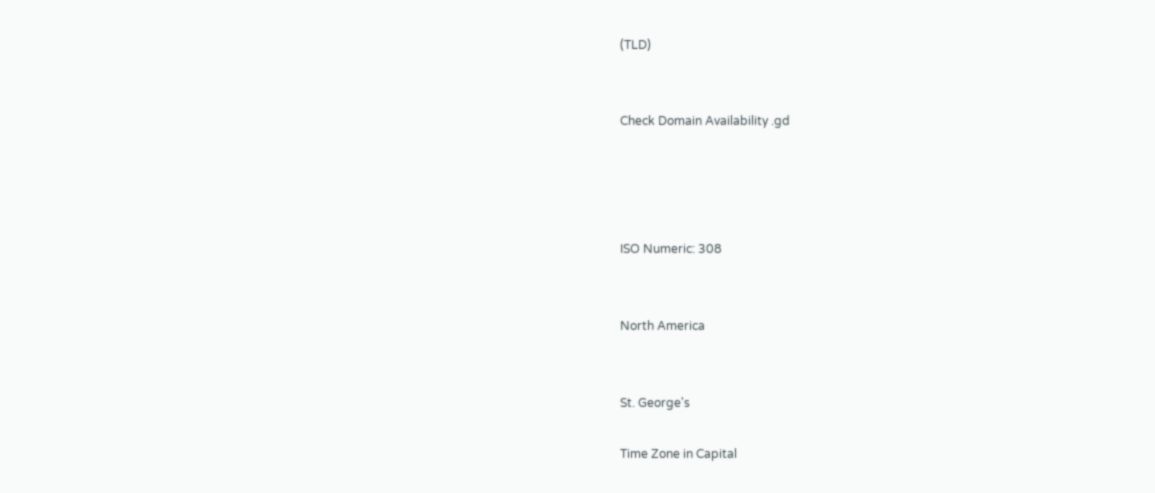(TLD)


Check Domain Availability .gd




ISO Numeric: 308


North America


St. George's

Time Zone in Capital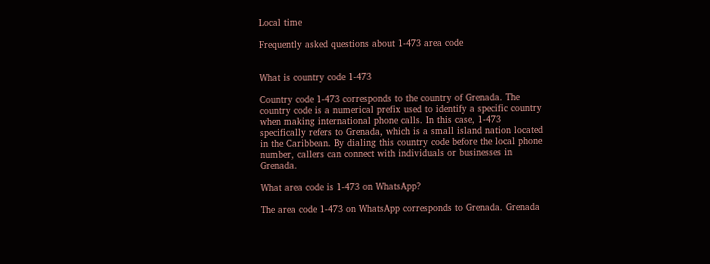Local time

Frequently asked questions about 1-473 area code


What is country code 1-473

Country code 1-473 corresponds to the country of Grenada. The country code is a numerical prefix used to identify a specific country when making international phone calls. In this case, 1-473 specifically refers to Grenada, which is a small island nation located in the Caribbean. By dialing this country code before the local phone number, callers can connect with individuals or businesses in Grenada.

What area code is 1-473 on WhatsApp?

The area code 1-473 on WhatsApp corresponds to Grenada. Grenada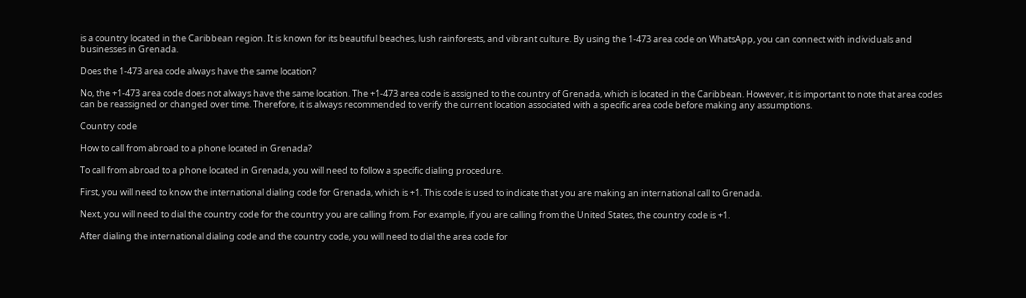is a country located in the Caribbean region. It is known for its beautiful beaches, lush rainforests, and vibrant culture. By using the 1-473 area code on WhatsApp, you can connect with individuals and businesses in Grenada.

Does the 1-473 area code always have the same location?

No, the +1-473 area code does not always have the same location. The +1-473 area code is assigned to the country of Grenada, which is located in the Caribbean. However, it is important to note that area codes can be reassigned or changed over time. Therefore, it is always recommended to verify the current location associated with a specific area code before making any assumptions.

Country code

How to call from abroad to a phone located in Grenada?

To call from abroad to a phone located in Grenada, you will need to follow a specific dialing procedure.

First, you will need to know the international dialing code for Grenada, which is +1. This code is used to indicate that you are making an international call to Grenada.

Next, you will need to dial the country code for the country you are calling from. For example, if you are calling from the United States, the country code is +1.

After dialing the international dialing code and the country code, you will need to dial the area code for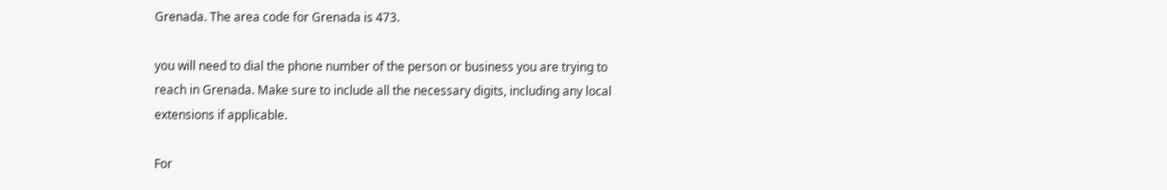Grenada. The area code for Grenada is 473.

you will need to dial the phone number of the person or business you are trying to reach in Grenada. Make sure to include all the necessary digits, including any local extensions if applicable.

For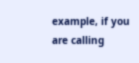example, if you are calling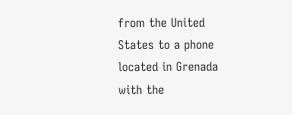from the United States to a phone located in Grenada with the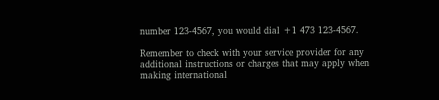number 123-4567, you would dial +1 473 123-4567.

Remember to check with your service provider for any additional instructions or charges that may apply when making international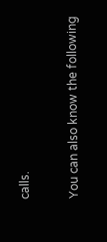calls.

You can also know the following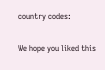country codes:

We hope you liked this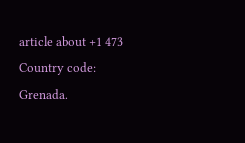article about +1 473 Country code: Grenada.